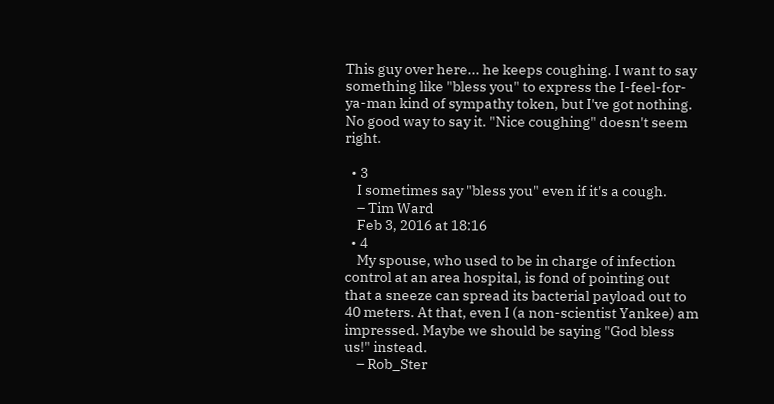This guy over here... he keeps coughing. I want to say something like "bless you" to express the I-feel-for-ya-man kind of sympathy token, but I've got nothing. No good way to say it. "Nice coughing" doesn't seem right.

  • 3
    I sometimes say "bless you" even if it's a cough.
    – Tim Ward
    Feb 3, 2016 at 18:16
  • 4
    My spouse, who used to be in charge of infection control at an area hospital, is fond of pointing out that a sneeze can spread its bacterial payload out to 40 meters. At that, even I (a non-scientist Yankee) am impressed. Maybe we should be saying "God bless us!" instead.
    – Rob_Ster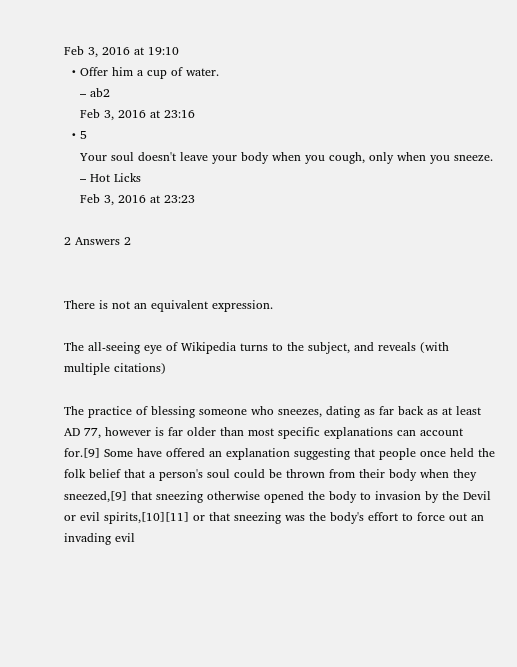Feb 3, 2016 at 19:10
  • Offer him a cup of water.
    – ab2
    Feb 3, 2016 at 23:16
  • 5
    Your soul doesn't leave your body when you cough, only when you sneeze.
    – Hot Licks
    Feb 3, 2016 at 23:23

2 Answers 2


There is not an equivalent expression.

The all-seeing eye of Wikipedia turns to the subject, and reveals (with multiple citations)

The practice of blessing someone who sneezes, dating as far back as at least AD 77, however is far older than most specific explanations can account for.[9] Some have offered an explanation suggesting that people once held the folk belief that a person's soul could be thrown from their body when they sneezed,[9] that sneezing otherwise opened the body to invasion by the Devil or evil spirits,[10][11] or that sneezing was the body's effort to force out an invading evil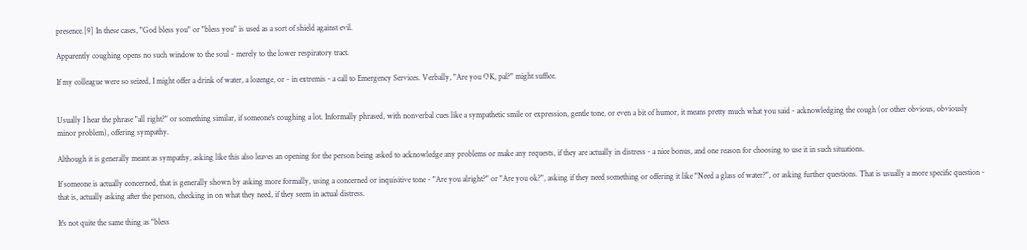presence.[9] In these cases, "God bless you" or "bless you" is used as a sort of shield against evil.

Apparently coughing opens no such window to the soul - merely to the lower respiratory tract.

If my colleague were so seized, I might offer a drink of water, a lozenge, or - in extremis - a call to Emergency Services. Verbally, "Are you OK, pal?" might suffice.


Usually I hear the phrase "all right?" or something similar, if someone's coughing a lot. Informally phrased, with nonverbal cues like a sympathetic smile or expression, gentle tone, or even a bit of humor, it means pretty much what you said - acknowledging the cough (or other obvious, obviously minor problem), offering sympathy.

Although it is generally meant as sympathy, asking like this also leaves an opening for the person being asked to acknowledge any problems or make any requests, if they are actually in distress - a nice bonus, and one reason for choosing to use it in such situations.

If someone is actually concerned, that is generally shown by asking more formally, using a concerned or inquisitive tone - "Are you alright?" or "Are you ok?", asking if they need something or offering it like "Need a glass of water?", or asking further questions. That is usually a more specific question - that is, actually asking after the person, checking in on what they need, if they seem in actual distress.

It's not quite the same thing as "bless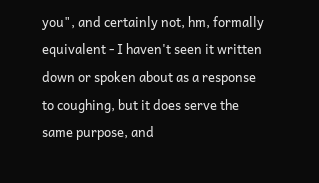you", and certainly not, hm, formally equivalent - I haven't seen it written down or spoken about as a response to coughing, but it does serve the same purpose, and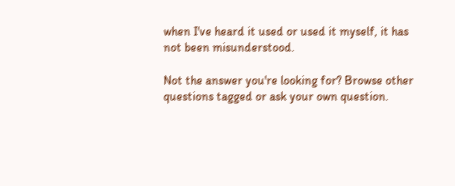when I've heard it used or used it myself, it has not been misunderstood.

Not the answer you're looking for? Browse other questions tagged or ask your own question.